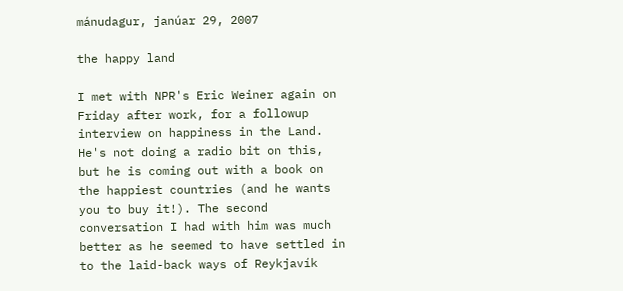mánudagur, janúar 29, 2007

the happy land

I met with NPR's Eric Weiner again on Friday after work, for a followup interview on happiness in the Land. He's not doing a radio bit on this, but he is coming out with a book on the happiest countries (and he wants you to buy it!). The second conversation I had with him was much better as he seemed to have settled in to the laid-back ways of Reykjavík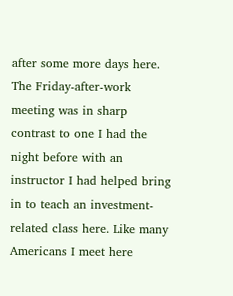after some more days here. The Friday-after-work meeting was in sharp contrast to one I had the night before with an instructor I had helped bring in to teach an investment-related class here. Like many Americans I meet here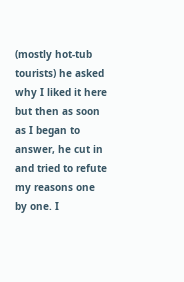(mostly hot-tub tourists) he asked why I liked it here but then as soon as I began to answer, he cut in and tried to refute my reasons one by one. I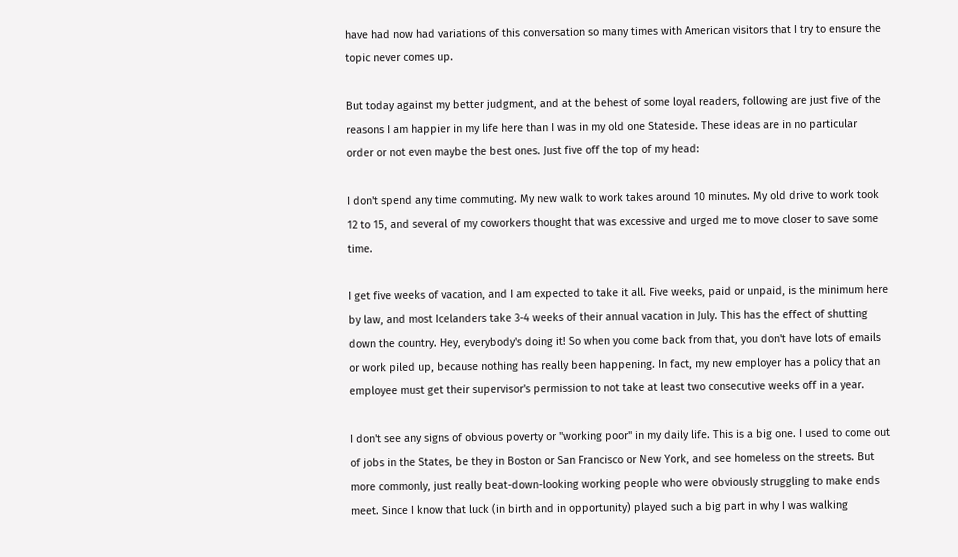have had now had variations of this conversation so many times with American visitors that I try to ensure the topic never comes up.

But today against my better judgment, and at the behest of some loyal readers, following are just five of the reasons I am happier in my life here than I was in my old one Stateside. These ideas are in no particular order or not even maybe the best ones. Just five off the top of my head:

I don't spend any time commuting. My new walk to work takes around 10 minutes. My old drive to work took 12 to 15, and several of my coworkers thought that was excessive and urged me to move closer to save some time.

I get five weeks of vacation, and I am expected to take it all. Five weeks, paid or unpaid, is the minimum here by law, and most Icelanders take 3-4 weeks of their annual vacation in July. This has the effect of shutting down the country. Hey, everybody's doing it! So when you come back from that, you don't have lots of emails or work piled up, because nothing has really been happening. In fact, my new employer has a policy that an employee must get their supervisor's permission to not take at least two consecutive weeks off in a year.

I don't see any signs of obvious poverty or "working poor" in my daily life. This is a big one. I used to come out of jobs in the States, be they in Boston or San Francisco or New York, and see homeless on the streets. But more commonly, just really beat-down-looking working people who were obviously struggling to make ends meet. Since I know that luck (in birth and in opportunity) played such a big part in why I was walking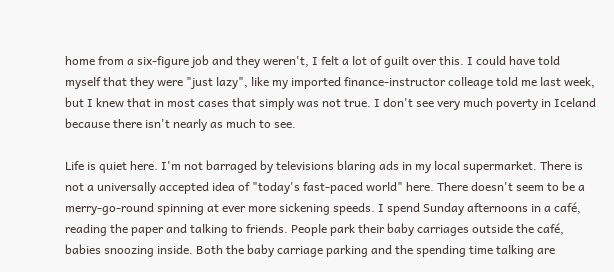home from a six-figure job and they weren't, I felt a lot of guilt over this. I could have told myself that they were "just lazy", like my imported finance-instructor colleage told me last week, but I knew that in most cases that simply was not true. I don't see very much poverty in Iceland because there isn't nearly as much to see.

Life is quiet here. I'm not barraged by televisions blaring ads in my local supermarket. There is not a universally accepted idea of "today's fast-paced world" here. There doesn't seem to be a merry-go-round spinning at ever more sickening speeds. I spend Sunday afternoons in a café, reading the paper and talking to friends. People park their baby carriages outside the café, babies snoozing inside. Both the baby carriage parking and the spending time talking are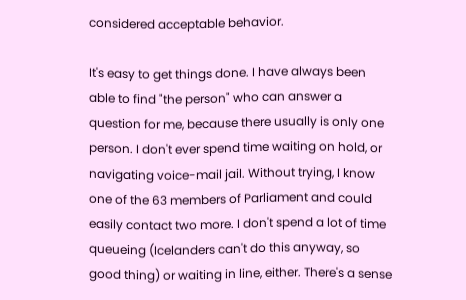considered acceptable behavior.

It's easy to get things done. I have always been able to find "the person" who can answer a question for me, because there usually is only one person. I don't ever spend time waiting on hold, or navigating voice-mail jail. Without trying, I know one of the 63 members of Parliament and could easily contact two more. I don't spend a lot of time queueing (Icelanders can't do this anyway, so good thing) or waiting in line, either. There's a sense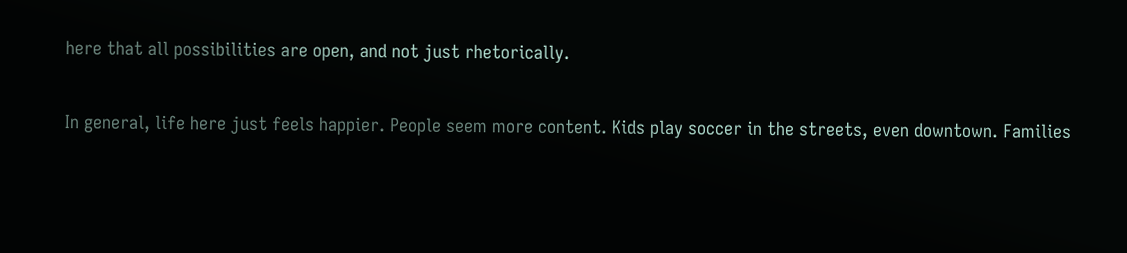here that all possibilities are open, and not just rhetorically.

In general, life here just feels happier. People seem more content. Kids play soccer in the streets, even downtown. Families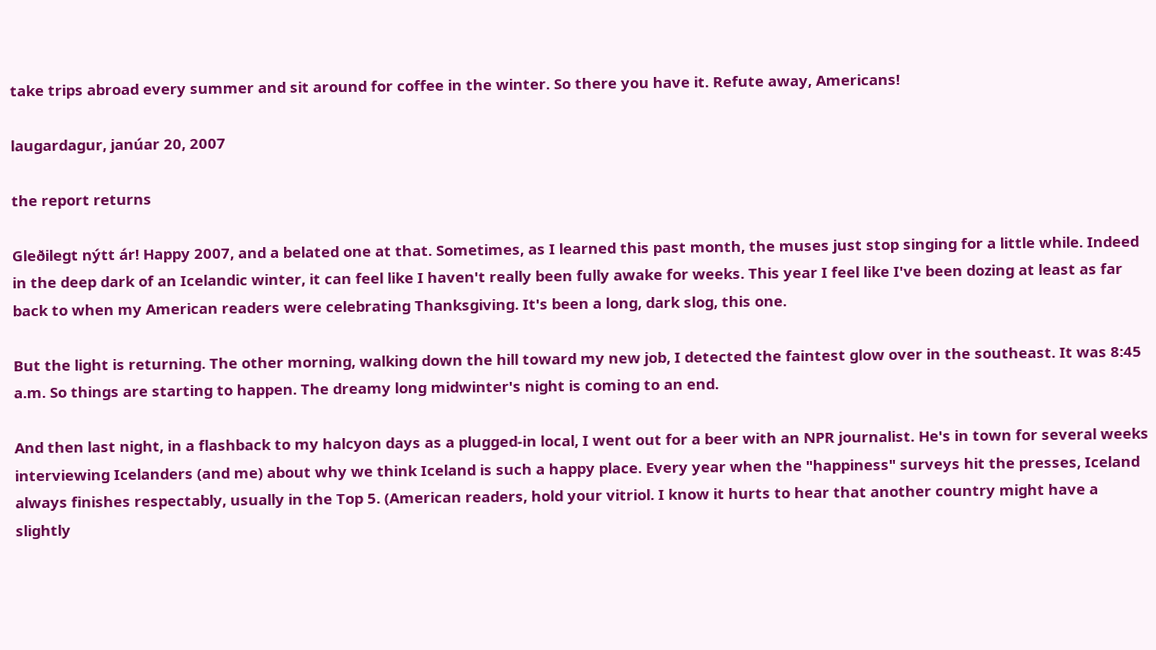take trips abroad every summer and sit around for coffee in the winter. So there you have it. Refute away, Americans!

laugardagur, janúar 20, 2007

the report returns

Gleðilegt nýtt ár! Happy 2007, and a belated one at that. Sometimes, as I learned this past month, the muses just stop singing for a little while. Indeed in the deep dark of an Icelandic winter, it can feel like I haven't really been fully awake for weeks. This year I feel like I've been dozing at least as far back to when my American readers were celebrating Thanksgiving. It's been a long, dark slog, this one.

But the light is returning. The other morning, walking down the hill toward my new job, I detected the faintest glow over in the southeast. It was 8:45 a.m. So things are starting to happen. The dreamy long midwinter's night is coming to an end.

And then last night, in a flashback to my halcyon days as a plugged-in local, I went out for a beer with an NPR journalist. He's in town for several weeks interviewing Icelanders (and me) about why we think Iceland is such a happy place. Every year when the "happiness" surveys hit the presses, Iceland always finishes respectably, usually in the Top 5. (American readers, hold your vitriol. I know it hurts to hear that another country might have a slightly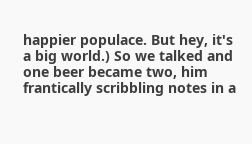happier populace. But hey, it's a big world.) So we talked and one beer became two, him frantically scribbling notes in a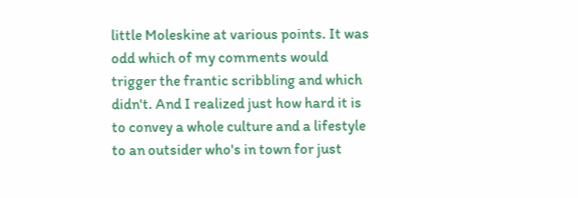little Moleskine at various points. It was odd which of my comments would trigger the frantic scribbling and which didn't. And I realized just how hard it is to convey a whole culture and a lifestyle to an outsider who's in town for just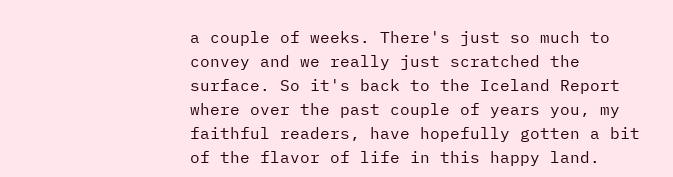a couple of weeks. There's just so much to convey and we really just scratched the surface. So it's back to the Iceland Report where over the past couple of years you, my faithful readers, have hopefully gotten a bit of the flavor of life in this happy land.